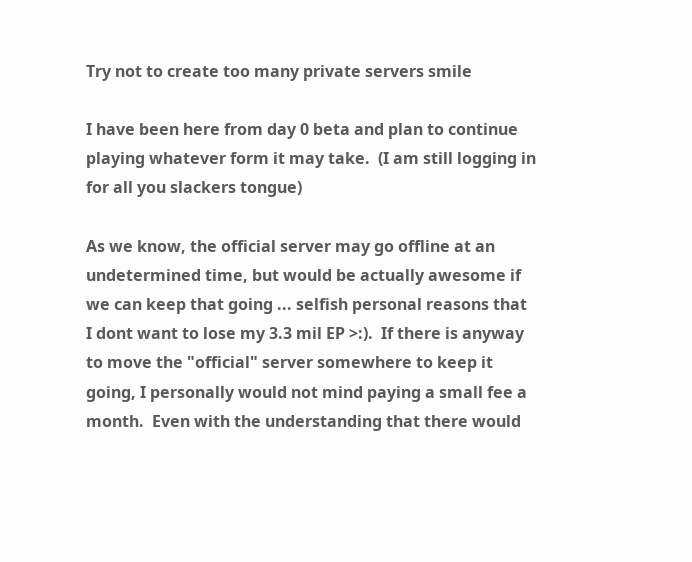Try not to create too many private servers smile

I have been here from day 0 beta and plan to continue playing whatever form it may take.  (I am still logging in for all you slackers tongue)

As we know, the official server may go offline at an undetermined time, but would be actually awesome if we can keep that going ... selfish personal reasons that I dont want to lose my 3.3 mil EP >:).  If there is anyway to move the "official" server somewhere to keep it going, I personally would not mind paying a small fee a month.  Even with the understanding that there would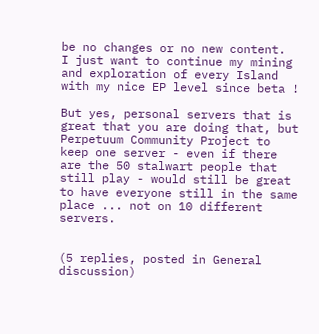be no changes or no new content.  I just want to continue my mining and exploration of every Island with my nice EP level since beta !

But yes, personal servers that is great that you are doing that, but Perpetuum Community Project to keep one server - even if there are the 50 stalwart people that still play - would still be great to have everyone still in the same place ... not on 10 different servers.


(5 replies, posted in General discussion)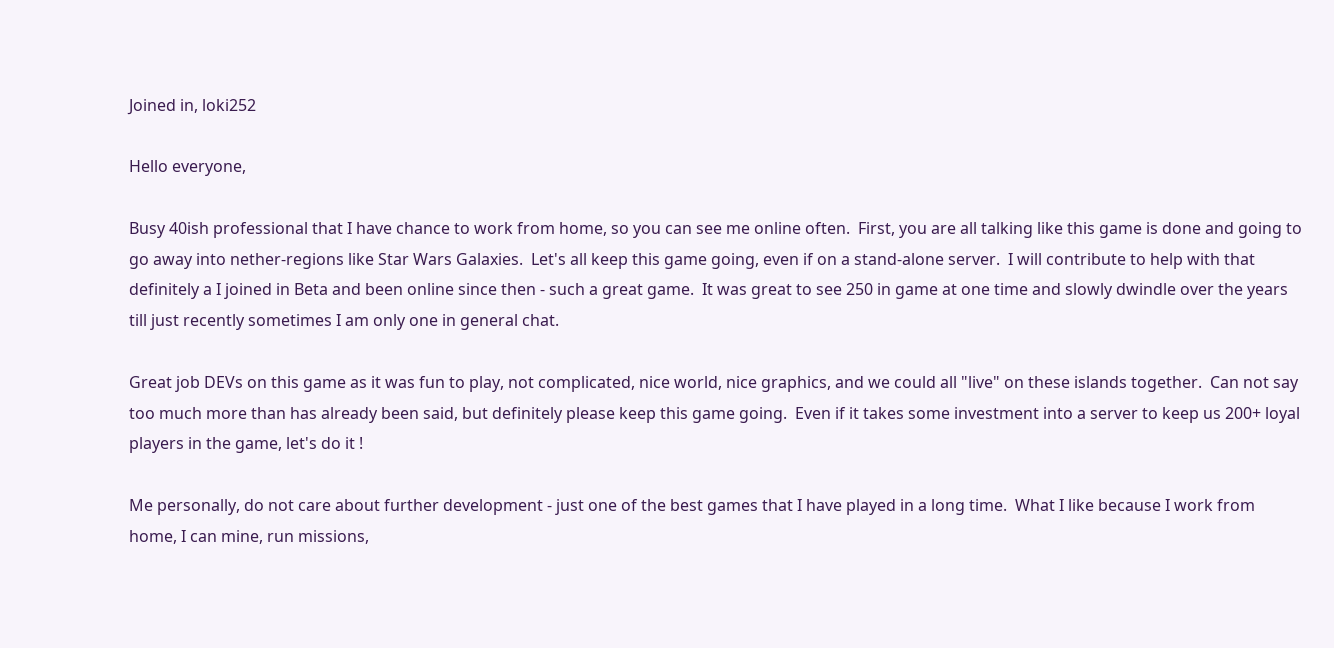Joined in, loki252

Hello everyone,

Busy 40ish professional that I have chance to work from home, so you can see me online often.  First, you are all talking like this game is done and going to go away into nether-regions like Star Wars Galaxies.  Let's all keep this game going, even if on a stand-alone server.  I will contribute to help with that definitely a I joined in Beta and been online since then - such a great game.  It was great to see 250 in game at one time and slowly dwindle over the years till just recently sometimes I am only one in general chat.

Great job DEVs on this game as it was fun to play, not complicated, nice world, nice graphics, and we could all "live" on these islands together.  Can not say too much more than has already been said, but definitely please keep this game going.  Even if it takes some investment into a server to keep us 200+ loyal players in the game, let's do it !

Me personally, do not care about further development - just one of the best games that I have played in a long time.  What I like because I work from home, I can mine, run missions,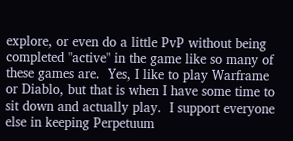explore, or even do a little PvP without being completed "active" in the game like so many of these games are.  Yes, I like to play Warframe or Diablo, but that is when I have some time to sit down and actually play.  I support everyone else in keeping Perpetuum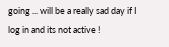going ... will be a really sad day if I log in and its not active !